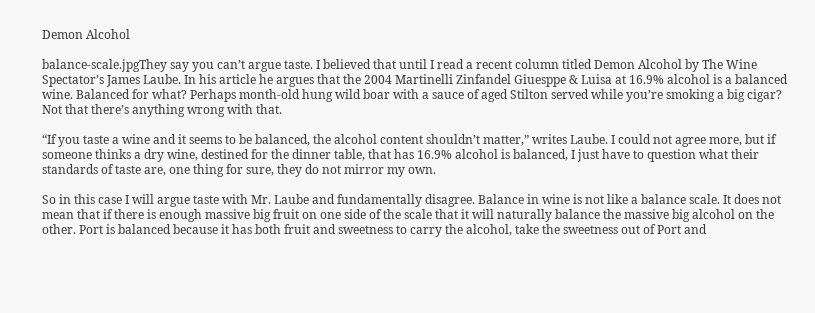Demon Alcohol

balance-scale.jpgThey say you can’t argue taste. I believed that until I read a recent column titled Demon Alcohol by The Wine Spectator’s James Laube. In his article he argues that the 2004 Martinelli Zinfandel Giuesppe & Luisa at 16.9% alcohol is a balanced wine. Balanced for what? Perhaps month-old hung wild boar with a sauce of aged Stilton served while you’re smoking a big cigar? Not that there’s anything wrong with that.

“If you taste a wine and it seems to be balanced, the alcohol content shouldn’t matter,” writes Laube. I could not agree more, but if someone thinks a dry wine, destined for the dinner table, that has 16.9% alcohol is balanced, I just have to question what their standards of taste are, one thing for sure, they do not mirror my own.

So in this case I will argue taste with Mr. Laube and fundamentally disagree. Balance in wine is not like a balance scale. It does not mean that if there is enough massive big fruit on one side of the scale that it will naturally balance the massive big alcohol on the other. Port is balanced because it has both fruit and sweetness to carry the alcohol, take the sweetness out of Port and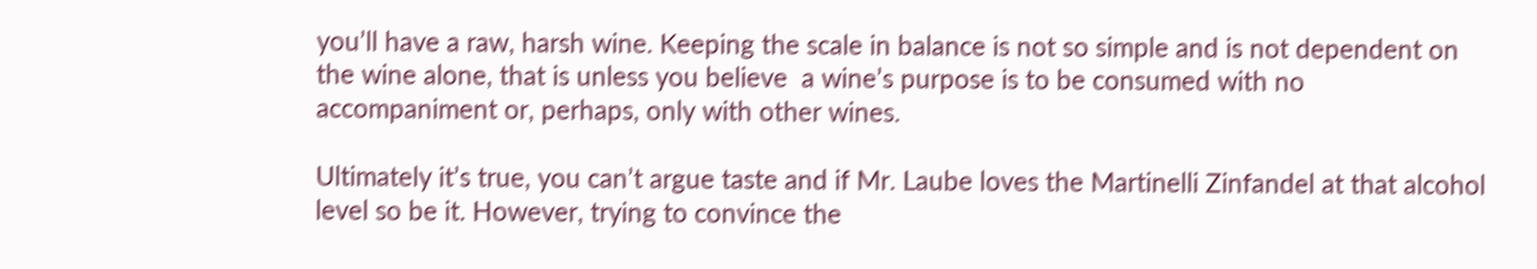you’ll have a raw, harsh wine. Keeping the scale in balance is not so simple and is not dependent on the wine alone, that is unless you believe  a wine’s purpose is to be consumed with no accompaniment or, perhaps, only with other wines.

Ultimately it’s true, you can’t argue taste and if Mr. Laube loves the Martinelli Zinfandel at that alcohol level so be it. However, trying to convince the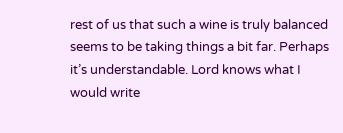rest of us that such a wine is truly balanced seems to be taking things a bit far. Perhaps it’s understandable. Lord knows what I would write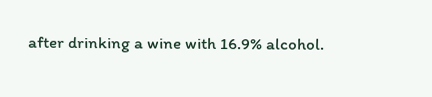after drinking a wine with 16.9% alcohol.